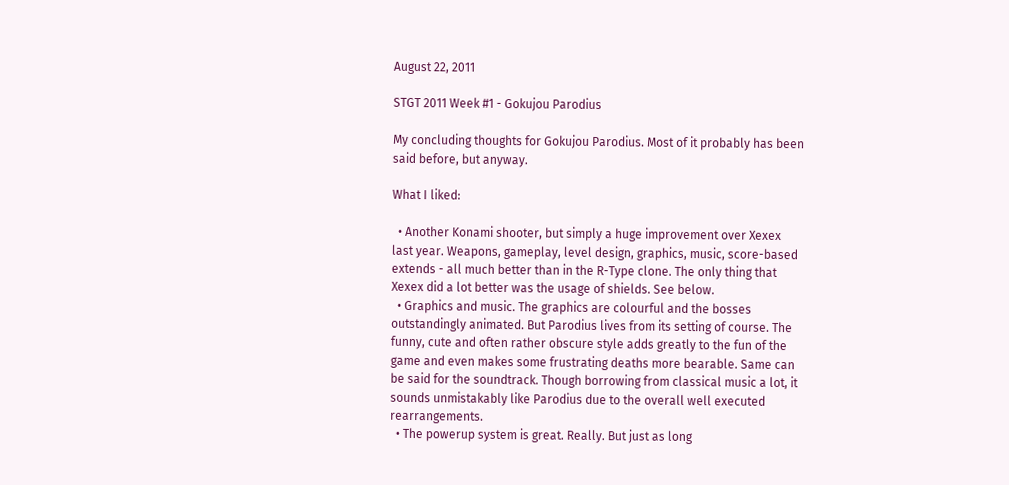August 22, 2011

STGT 2011 Week #1 - Gokujou Parodius

My concluding thoughts for Gokujou Parodius. Most of it probably has been said before, but anyway.

What I liked:

  • Another Konami shooter, but simply a huge improvement over Xexex last year. Weapons, gameplay, level design, graphics, music, score-based extends - all much better than in the R-Type clone. The only thing that Xexex did a lot better was the usage of shields. See below.
  • Graphics and music. The graphics are colourful and the bosses outstandingly animated. But Parodius lives from its setting of course. The funny, cute and often rather obscure style adds greatly to the fun of the game and even makes some frustrating deaths more bearable. Same can be said for the soundtrack. Though borrowing from classical music a lot, it sounds unmistakably like Parodius due to the overall well executed rearrangements.
  • The powerup system is great. Really. But just as long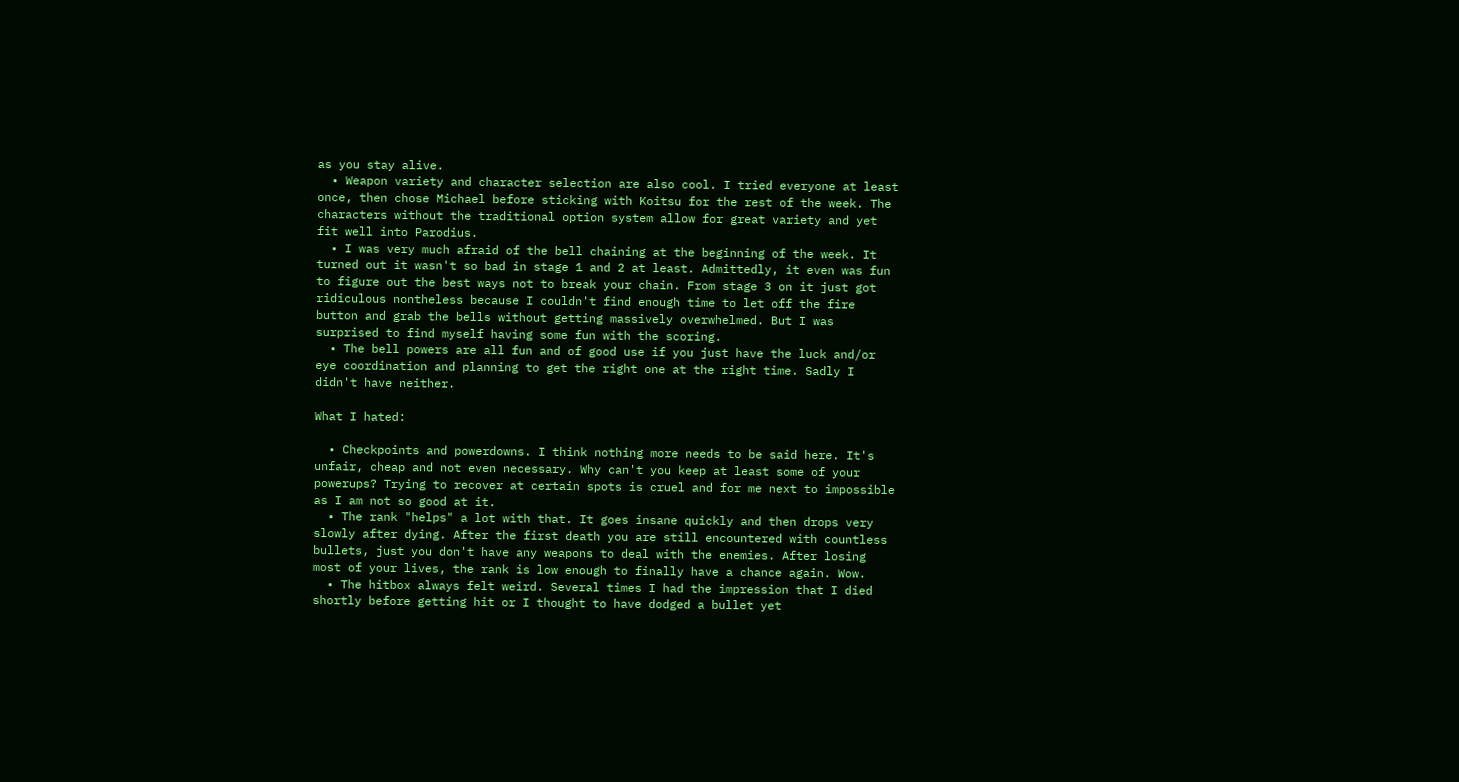as you stay alive.
  • Weapon variety and character selection are also cool. I tried everyone at least once, then chose Michael before sticking with Koitsu for the rest of the week. The characters without the traditional option system allow for great variety and yet fit well into Parodius.
  • I was very much afraid of the bell chaining at the beginning of the week. It turned out it wasn't so bad in stage 1 and 2 at least. Admittedly, it even was fun to figure out the best ways not to break your chain. From stage 3 on it just got ridiculous nontheless because I couldn't find enough time to let off the fire button and grab the bells without getting massively overwhelmed. But I was surprised to find myself having some fun with the scoring.
  • The bell powers are all fun and of good use if you just have the luck and/or eye coordination and planning to get the right one at the right time. Sadly I didn't have neither.

What I hated:

  • Checkpoints and powerdowns. I think nothing more needs to be said here. It's unfair, cheap and not even necessary. Why can't you keep at least some of your powerups? Trying to recover at certain spots is cruel and for me next to impossible as I am not so good at it.
  • The rank "helps" a lot with that. It goes insane quickly and then drops very slowly after dying. After the first death you are still encountered with countless bullets, just you don't have any weapons to deal with the enemies. After losing most of your lives, the rank is low enough to finally have a chance again. Wow.
  • The hitbox always felt weird. Several times I had the impression that I died shortly before getting hit or I thought to have dodged a bullet yet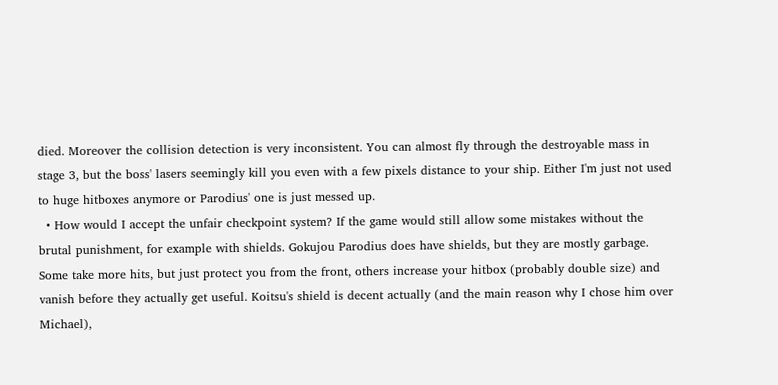died. Moreover the collision detection is very inconsistent. You can almost fly through the destroyable mass in stage 3, but the boss' lasers seemingly kill you even with a few pixels distance to your ship. Either I'm just not used to huge hitboxes anymore or Parodius' one is just messed up.
  • How would I accept the unfair checkpoint system? If the game would still allow some mistakes without the brutal punishment, for example with shields. Gokujou Parodius does have shields, but they are mostly garbage. Some take more hits, but just protect you from the front, others increase your hitbox (probably double size) and vanish before they actually get useful. Koitsu's shield is decent actually (and the main reason why I chose him over Michael),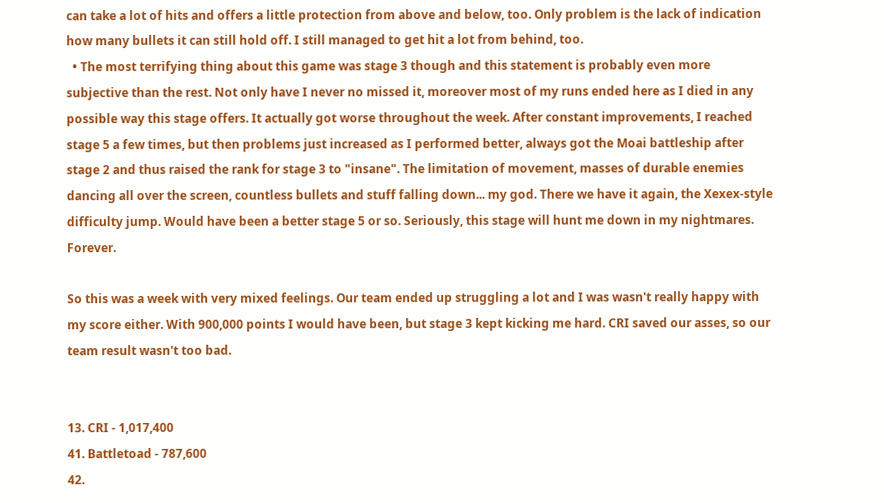can take a lot of hits and offers a little protection from above and below, too. Only problem is the lack of indication how many bullets it can still hold off. I still managed to get hit a lot from behind, too.
  • The most terrifying thing about this game was stage 3 though and this statement is probably even more subjective than the rest. Not only have I never no missed it, moreover most of my runs ended here as I died in any possible way this stage offers. It actually got worse throughout the week. After constant improvements, I reached stage 5 a few times, but then problems just increased as I performed better, always got the Moai battleship after stage 2 and thus raised the rank for stage 3 to "insane". The limitation of movement, masses of durable enemies dancing all over the screen, countless bullets and stuff falling down... my god. There we have it again, the Xexex-style difficulty jump. Would have been a better stage 5 or so. Seriously, this stage will hunt me down in my nightmares. Forever.

So this was a week with very mixed feelings. Our team ended up struggling a lot and I was wasn't really happy with my score either. With 900,000 points I would have been, but stage 3 kept kicking me hard. CRI saved our asses, so our team result wasn't too bad.


13. CRI - 1,017,400
41. Battletoad - 787,600
42.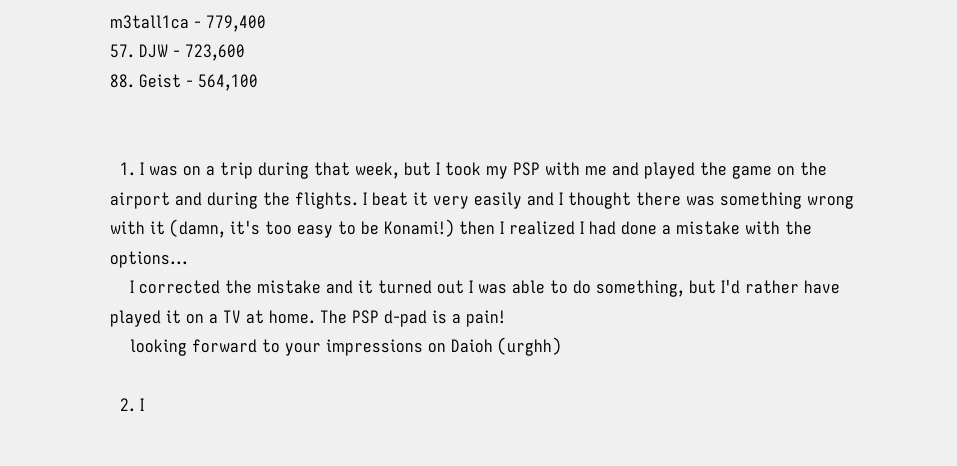m3tall1ca - 779,400
57. DJW - 723,600
88. Geist - 564,100


  1. I was on a trip during that week, but I took my PSP with me and played the game on the airport and during the flights. I beat it very easily and I thought there was something wrong with it (damn, it's too easy to be Konami!) then I realized I had done a mistake with the options...
    I corrected the mistake and it turned out I was able to do something, but I'd rather have played it on a TV at home. The PSP d-pad is a pain!
    looking forward to your impressions on Daioh (urghh)

  2. I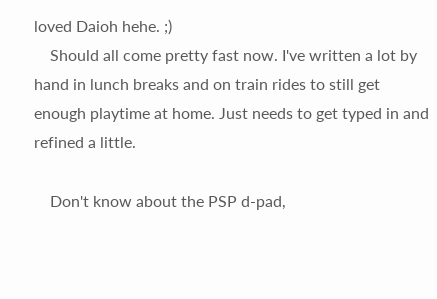loved Daioh hehe. ;)
    Should all come pretty fast now. I've written a lot by hand in lunch breaks and on train rides to still get enough playtime at home. Just needs to get typed in and refined a little.

    Don't know about the PSP d-pad,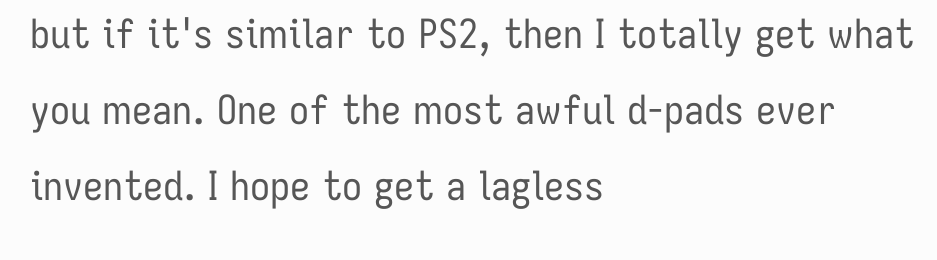but if it's similar to PS2, then I totally get what you mean. One of the most awful d-pads ever invented. I hope to get a lagless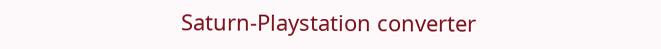Saturn-Playstation converter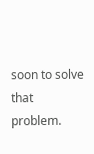soon to solve that problem.